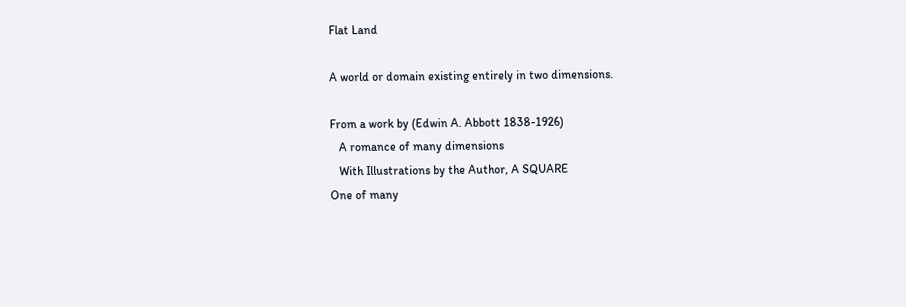Flat Land

A world or domain existing entirely in two dimensions.

From a work by (Edwin A. Abbott 1838-1926)
   A romance of many dimensions
   With Illustrations by the Author, A SQUARE
One of many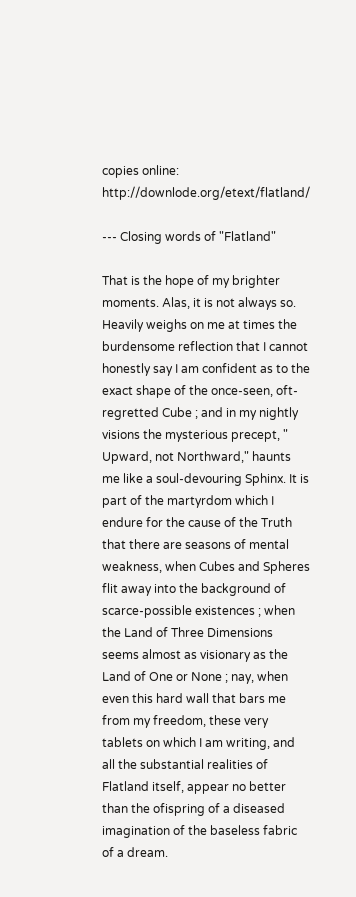copies online: http://downlode.org/etext/flatland/

--- Closing words of "Flatland"

That is the hope of my brighter moments. Alas, it is not always so. Heavily weighs on me at times the burdensome reflection that I cannot honestly say I am confident as to the exact shape of the once-seen, oft-regretted Cube ; and in my nightly visions the mysterious precept, " Upward, not Northward," haunts me like a soul-devouring Sphinx. It is part of the martyrdom which I endure for the cause of the Truth that there are seasons of mental weakness, when Cubes and Spheres flit away into the background of scarce-possible existences ; when the Land of Three Dimensions seems almost as visionary as the Land of One or None ; nay, when even this hard wall that bars me from my freedom, these very tablets on which I am writing, and all the substantial realities of Flatland itself, appear no better than the ofispring of a diseased imagination of the baseless fabric of a dream.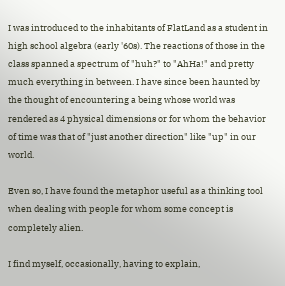I was introduced to the inhabitants of FlatLand as a student in high school algebra (early '60s). The reactions of those in the class spanned a spectrum of "huh?" to "AhHa!" and pretty much everything in between. I have since been haunted by the thought of encountering a being whose world was rendered as 4 physical dimensions or for whom the behavior of time was that of "just another direction" like "up" in our world.

Even so, I have found the metaphor useful as a thinking tool when dealing with people for whom some concept is completely alien.

I find myself, occasionally, having to explain,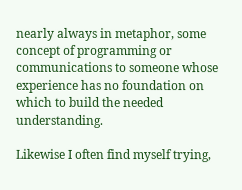nearly always in metaphor, some concept of programming or communications to someone whose experience has no foundation on which to build the needed understanding.

Likewise I often find myself trying,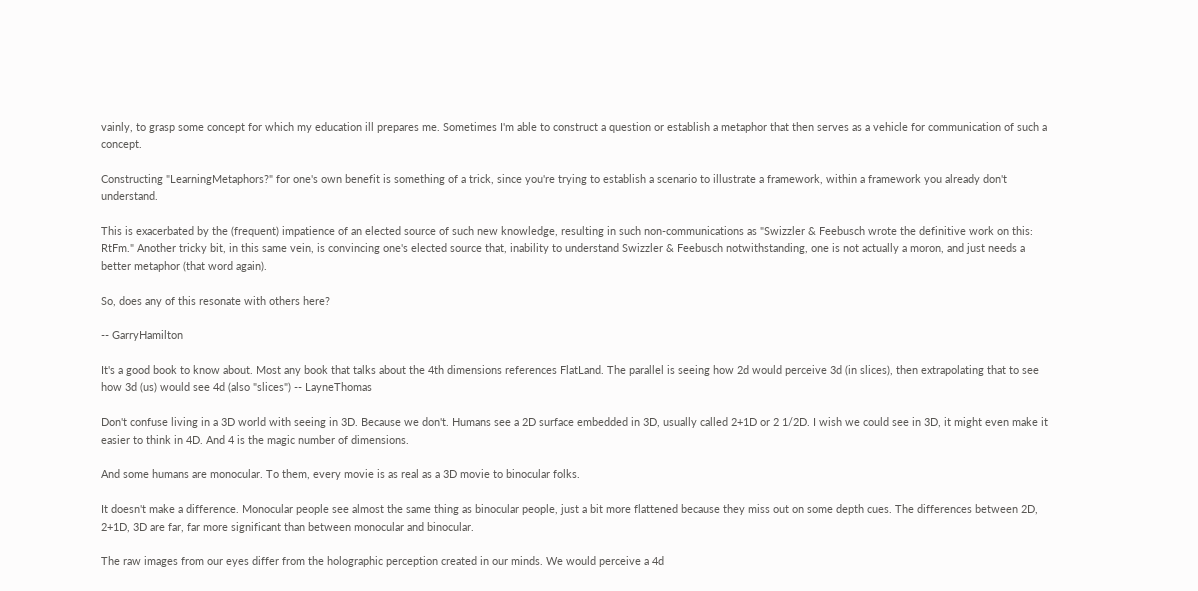vainly, to grasp some concept for which my education ill prepares me. Sometimes I'm able to construct a question or establish a metaphor that then serves as a vehicle for communication of such a concept.

Constructing "LearningMetaphors?" for one's own benefit is something of a trick, since you're trying to establish a scenario to illustrate a framework, within a framework you already don't understand.

This is exacerbated by the (frequent) impatience of an elected source of such new knowledge, resulting in such non-communications as "Swizzler & Feebusch wrote the definitive work on this: RtFm." Another tricky bit, in this same vein, is convincing one's elected source that, inability to understand Swizzler & Feebusch notwithstanding, one is not actually a moron, and just needs a better metaphor (that word again).

So, does any of this resonate with others here?

-- GarryHamilton

It's a good book to know about. Most any book that talks about the 4th dimensions references FlatLand. The parallel is seeing how 2d would perceive 3d (in slices), then extrapolating that to see how 3d (us) would see 4d (also "slices") -- LayneThomas

Don't confuse living in a 3D world with seeing in 3D. Because we don't. Humans see a 2D surface embedded in 3D, usually called 2+1D or 2 1/2D. I wish we could see in 3D, it might even make it easier to think in 4D. And 4 is the magic number of dimensions.

And some humans are monocular. To them, every movie is as real as a 3D movie to binocular folks.

It doesn't make a difference. Monocular people see almost the same thing as binocular people, just a bit more flattened because they miss out on some depth cues. The differences between 2D, 2+1D, 3D are far, far more significant than between monocular and binocular.

The raw images from our eyes differ from the holographic perception created in our minds. We would perceive a 4d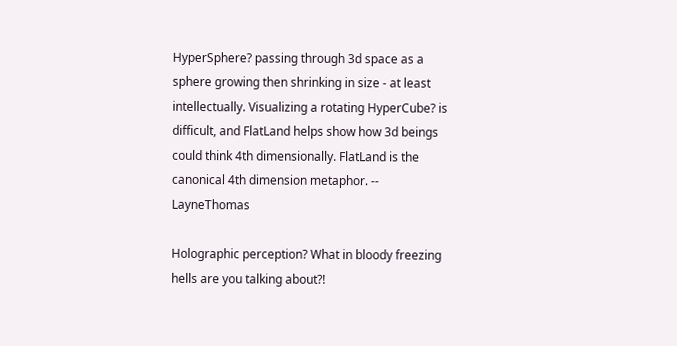HyperSphere? passing through 3d space as a sphere growing then shrinking in size - at least intellectually. Visualizing a rotating HyperCube? is difficult, and FlatLand helps show how 3d beings could think 4th dimensionally. FlatLand is the canonical 4th dimension metaphor. -- LayneThomas

Holographic perception? What in bloody freezing hells are you talking about?!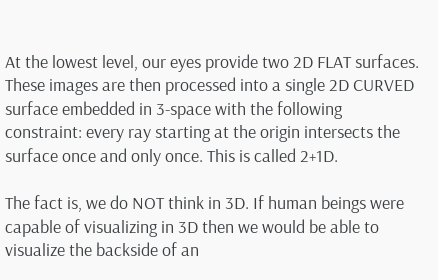At the lowest level, our eyes provide two 2D FLAT surfaces. These images are then processed into a single 2D CURVED surface embedded in 3-space with the following constraint: every ray starting at the origin intersects the surface once and only once. This is called 2+1D.

The fact is, we do NOT think in 3D. If human beings were capable of visualizing in 3D then we would be able to visualize the backside of an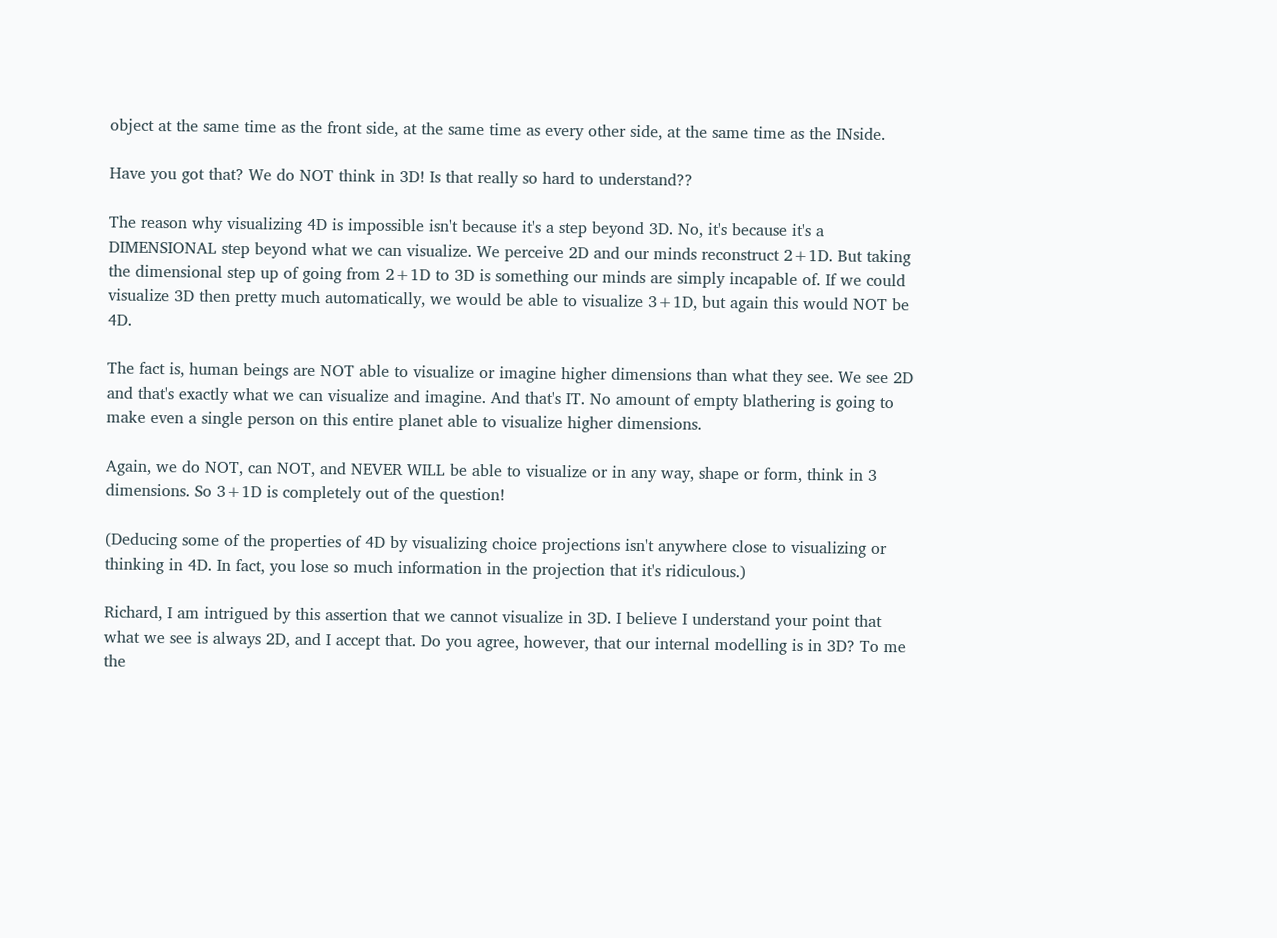object at the same time as the front side, at the same time as every other side, at the same time as the INside.

Have you got that? We do NOT think in 3D! Is that really so hard to understand??

The reason why visualizing 4D is impossible isn't because it's a step beyond 3D. No, it's because it's a DIMENSIONAL step beyond what we can visualize. We perceive 2D and our minds reconstruct 2+1D. But taking the dimensional step up of going from 2+1D to 3D is something our minds are simply incapable of. If we could visualize 3D then pretty much automatically, we would be able to visualize 3+1D, but again this would NOT be 4D.

The fact is, human beings are NOT able to visualize or imagine higher dimensions than what they see. We see 2D and that's exactly what we can visualize and imagine. And that's IT. No amount of empty blathering is going to make even a single person on this entire planet able to visualize higher dimensions.

Again, we do NOT, can NOT, and NEVER WILL be able to visualize or in any way, shape or form, think in 3 dimensions. So 3+1D is completely out of the question!

(Deducing some of the properties of 4D by visualizing choice projections isn't anywhere close to visualizing or thinking in 4D. In fact, you lose so much information in the projection that it's ridiculous.)

Richard, I am intrigued by this assertion that we cannot visualize in 3D. I believe I understand your point that what we see is always 2D, and I accept that. Do you agree, however, that our internal modelling is in 3D? To me the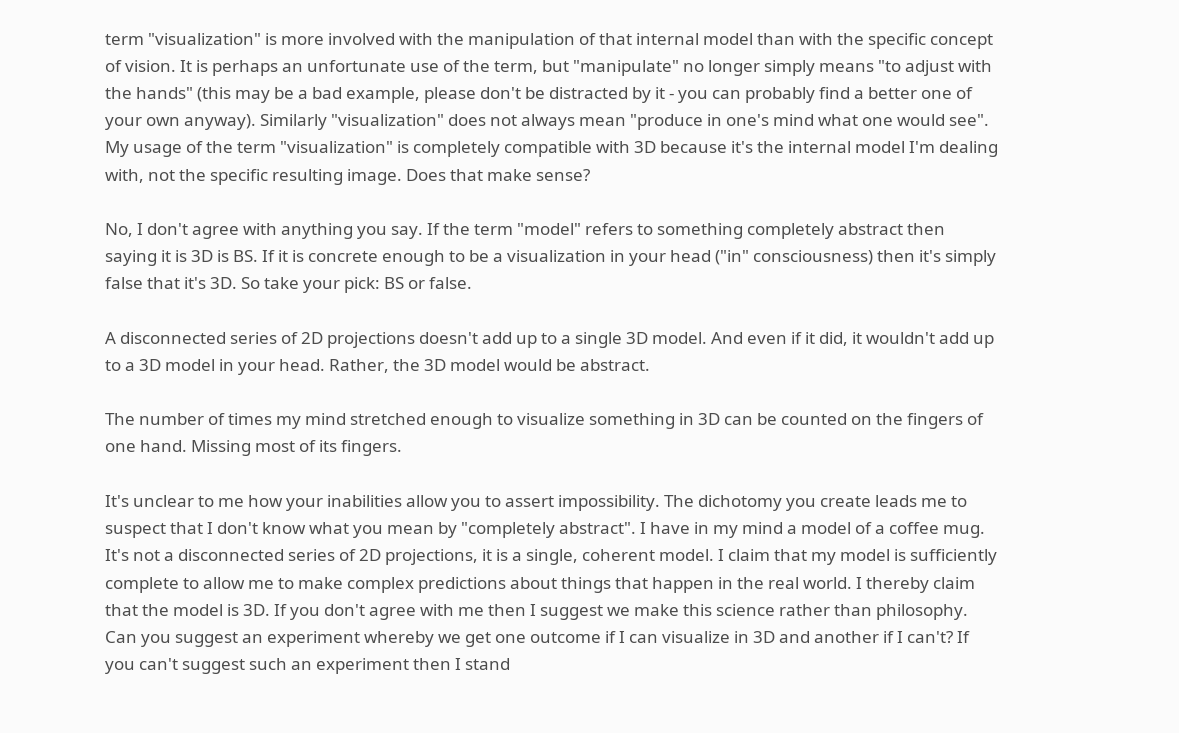term "visualization" is more involved with the manipulation of that internal model than with the specific concept of vision. It is perhaps an unfortunate use of the term, but "manipulate" no longer simply means "to adjust with the hands" (this may be a bad example, please don't be distracted by it - you can probably find a better one of your own anyway). Similarly "visualization" does not always mean "produce in one's mind what one would see". My usage of the term "visualization" is completely compatible with 3D because it's the internal model I'm dealing with, not the specific resulting image. Does that make sense?

No, I don't agree with anything you say. If the term "model" refers to something completely abstract then saying it is 3D is BS. If it is concrete enough to be a visualization in your head ("in" consciousness) then it's simply false that it's 3D. So take your pick: BS or false.

A disconnected series of 2D projections doesn't add up to a single 3D model. And even if it did, it wouldn't add up to a 3D model in your head. Rather, the 3D model would be abstract.

The number of times my mind stretched enough to visualize something in 3D can be counted on the fingers of one hand. Missing most of its fingers.

It's unclear to me how your inabilities allow you to assert impossibility. The dichotomy you create leads me to suspect that I don't know what you mean by "completely abstract". I have in my mind a model of a coffee mug. It's not a disconnected series of 2D projections, it is a single, coherent model. I claim that my model is sufficiently complete to allow me to make complex predictions about things that happen in the real world. I thereby claim that the model is 3D. If you don't agree with me then I suggest we make this science rather than philosophy. Can you suggest an experiment whereby we get one outcome if I can visualize in 3D and another if I can't? If you can't suggest such an experiment then I stand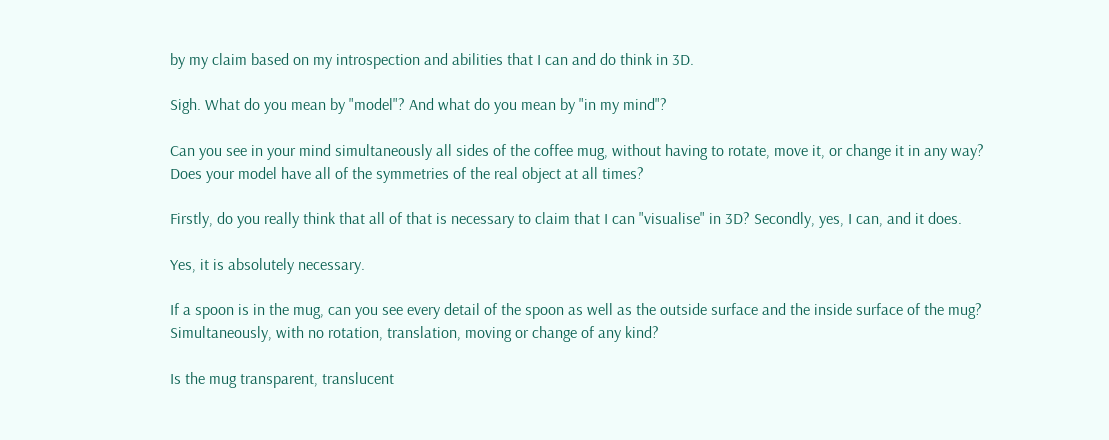by my claim based on my introspection and abilities that I can and do think in 3D.

Sigh. What do you mean by "model"? And what do you mean by "in my mind"?

Can you see in your mind simultaneously all sides of the coffee mug, without having to rotate, move it, or change it in any way? Does your model have all of the symmetries of the real object at all times?

Firstly, do you really think that all of that is necessary to claim that I can "visualise" in 3D? Secondly, yes, I can, and it does.

Yes, it is absolutely necessary.

If a spoon is in the mug, can you see every detail of the spoon as well as the outside surface and the inside surface of the mug? Simultaneously, with no rotation, translation, moving or change of any kind?

Is the mug transparent, translucent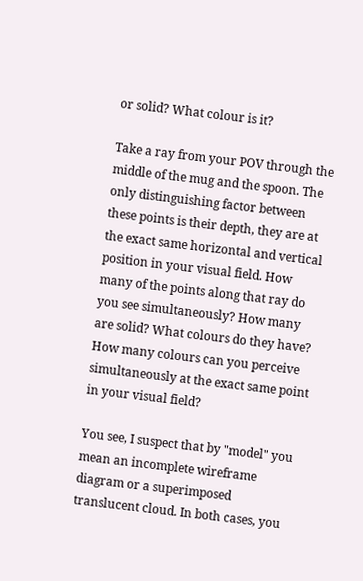or solid? What colour is it?

Take a ray from your POV through the middle of the mug and the spoon. The only distinguishing factor between these points is their depth, they are at the exact same horizontal and vertical position in your visual field. How many of the points along that ray do you see simultaneously? How many are solid? What colours do they have? How many colours can you perceive simultaneously at the exact same point in your visual field?

You see, I suspect that by "model" you mean an incomplete wireframe diagram or a superimposed translucent cloud. In both cases, you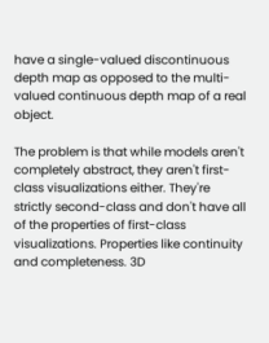have a single-valued discontinuous depth map as opposed to the multi-valued continuous depth map of a real object.

The problem is that while models aren't completely abstract, they aren't first-class visualizations either. They're strictly second-class and don't have all of the properties of first-class visualizations. Properties like continuity and completeness. 3D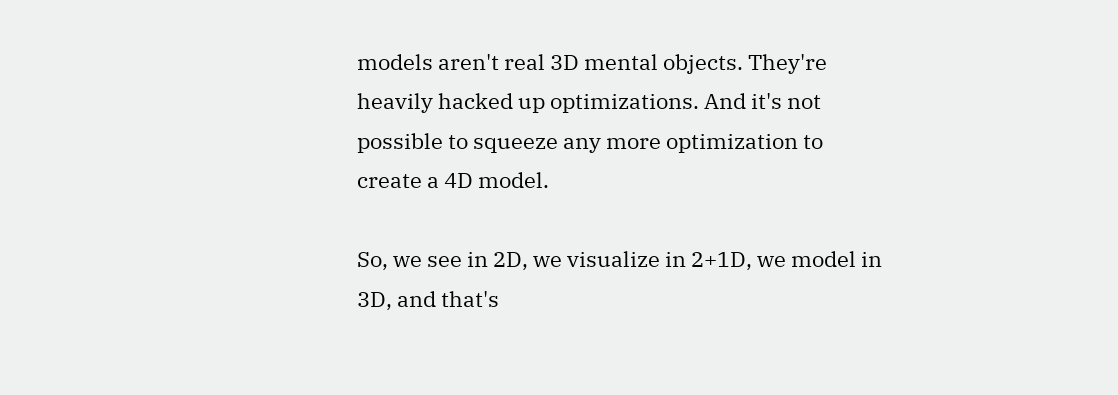models aren't real 3D mental objects. They're heavily hacked up optimizations. And it's not possible to squeeze any more optimization to create a 4D model.

So, we see in 2D, we visualize in 2+1D, we model in 3D, and that's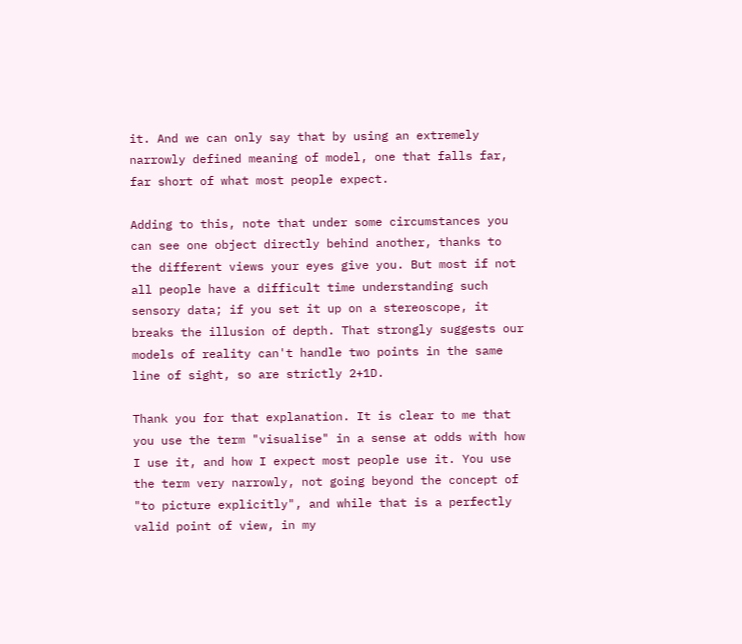it. And we can only say that by using an extremely narrowly defined meaning of model, one that falls far, far short of what most people expect.

Adding to this, note that under some circumstances you can see one object directly behind another, thanks to the different views your eyes give you. But most if not all people have a difficult time understanding such sensory data; if you set it up on a stereoscope, it breaks the illusion of depth. That strongly suggests our models of reality can't handle two points in the same line of sight, so are strictly 2+1D.

Thank you for that explanation. It is clear to me that you use the term "visualise" in a sense at odds with how I use it, and how I expect most people use it. You use the term very narrowly, not going beyond the concept of "to picture explicitly", and while that is a perfectly valid point of view, in my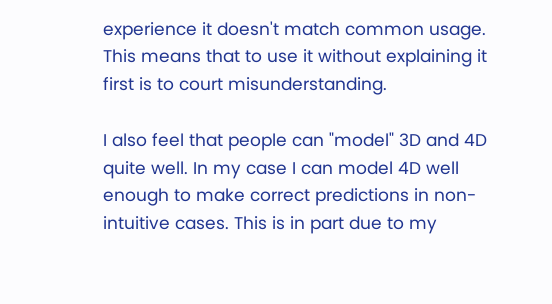experience it doesn't match common usage. This means that to use it without explaining it first is to court misunderstanding.

I also feel that people can "model" 3D and 4D quite well. In my case I can model 4D well enough to make correct predictions in non-intuitive cases. This is in part due to my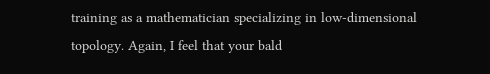training as a mathematician specializing in low-dimensional topology. Again, I feel that your bald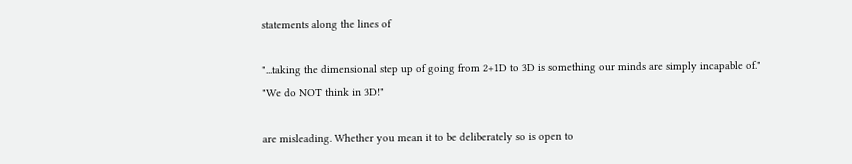statements along the lines of

"...taking the dimensional step up of going from 2+1D to 3D is something our minds are simply incapable of."
"We do NOT think in 3D!"

are misleading. Whether you mean it to be deliberately so is open to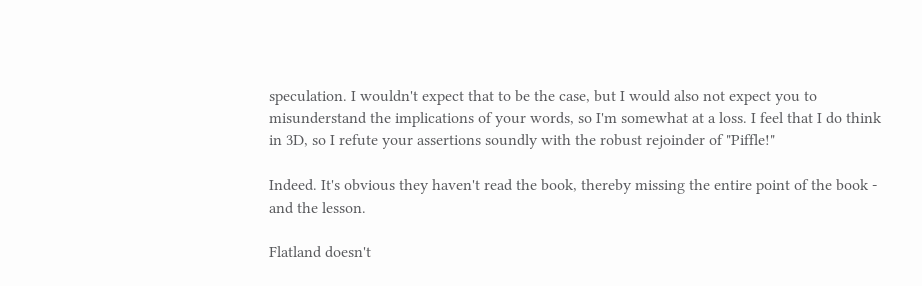speculation. I wouldn't expect that to be the case, but I would also not expect you to misunderstand the implications of your words, so I'm somewhat at a loss. I feel that I do think in 3D, so I refute your assertions soundly with the robust rejoinder of "Piffle!"

Indeed. It's obvious they haven't read the book, thereby missing the entire point of the book - and the lesson.

Flatland doesn't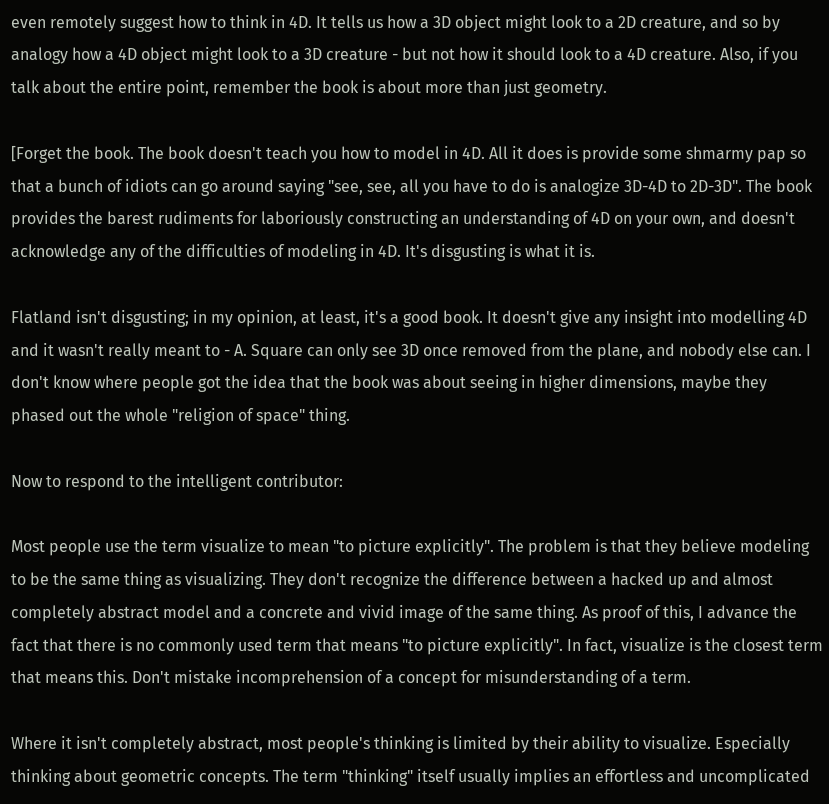even remotely suggest how to think in 4D. It tells us how a 3D object might look to a 2D creature, and so by analogy how a 4D object might look to a 3D creature - but not how it should look to a 4D creature. Also, if you talk about the entire point, remember the book is about more than just geometry.

[Forget the book. The book doesn't teach you how to model in 4D. All it does is provide some shmarmy pap so that a bunch of idiots can go around saying "see, see, all you have to do is analogize 3D-4D to 2D-3D". The book provides the barest rudiments for laboriously constructing an understanding of 4D on your own, and doesn't acknowledge any of the difficulties of modeling in 4D. It's disgusting is what it is.

Flatland isn't disgusting; in my opinion, at least, it's a good book. It doesn't give any insight into modelling 4D and it wasn't really meant to - A. Square can only see 3D once removed from the plane, and nobody else can. I don't know where people got the idea that the book was about seeing in higher dimensions, maybe they phased out the whole "religion of space" thing.

Now to respond to the intelligent contributor:

Most people use the term visualize to mean "to picture explicitly". The problem is that they believe modeling to be the same thing as visualizing. They don't recognize the difference between a hacked up and almost completely abstract model and a concrete and vivid image of the same thing. As proof of this, I advance the fact that there is no commonly used term that means "to picture explicitly". In fact, visualize is the closest term that means this. Don't mistake incomprehension of a concept for misunderstanding of a term.

Where it isn't completely abstract, most people's thinking is limited by their ability to visualize. Especially thinking about geometric concepts. The term "thinking" itself usually implies an effortless and uncomplicated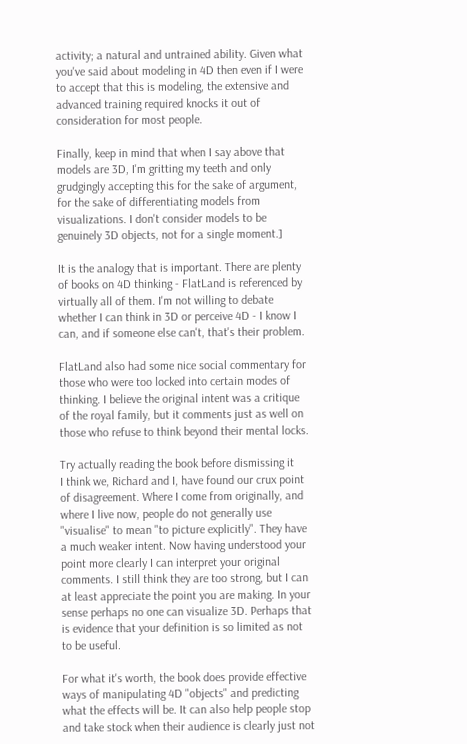activity; a natural and untrained ability. Given what you've said about modeling in 4D then even if I were to accept that this is modeling, the extensive and advanced training required knocks it out of consideration for most people.

Finally, keep in mind that when I say above that models are 3D, I'm gritting my teeth and only grudgingly accepting this for the sake of argument, for the sake of differentiating models from visualizations. I don't consider models to be genuinely 3D objects, not for a single moment.]

It is the analogy that is important. There are plenty of books on 4D thinking - FlatLand is referenced by virtually all of them. I'm not willing to debate whether I can think in 3D or perceive 4D - I know I can, and if someone else can't, that's their problem.

FlatLand also had some nice social commentary for those who were too locked into certain modes of thinking. I believe the original intent was a critique of the royal family, but it comments just as well on those who refuse to think beyond their mental locks.

Try actually reading the book before dismissing it
I think we, Richard and I, have found our crux point of disagreement. Where I come from originally, and where I live now, people do not generally use "visualise" to mean "to picture explicitly". They have a much weaker intent. Now having understood your point more clearly I can interpret your original comments. I still think they are too strong, but I can at least appreciate the point you are making. In your sense perhaps no one can visualize 3D. Perhaps that is evidence that your definition is so limited as not to be useful.

For what it's worth, the book does provide effective ways of manipulating 4D "objects" and predicting what the effects will be. It can also help people stop and take stock when their audience is clearly just not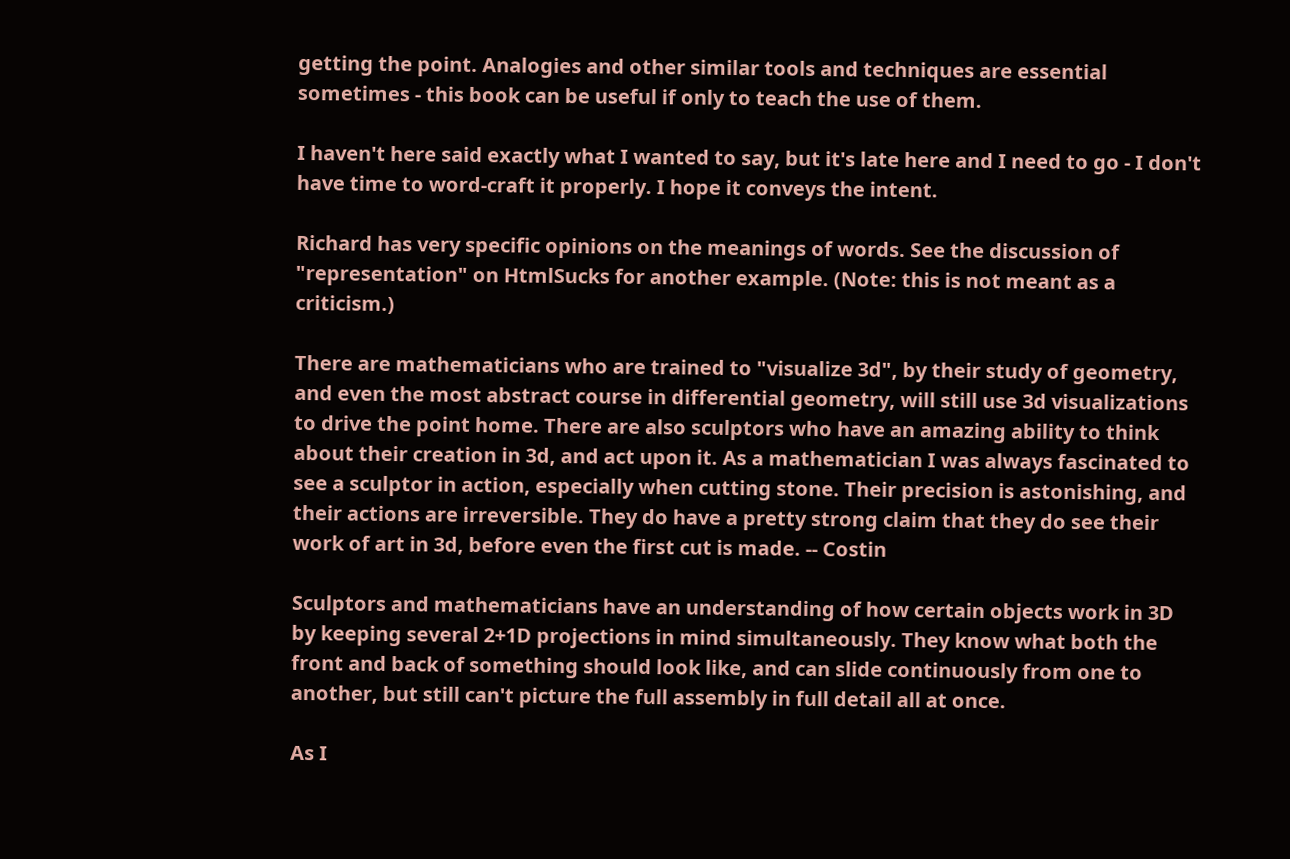getting the point. Analogies and other similar tools and techniques are essential sometimes - this book can be useful if only to teach the use of them.

I haven't here said exactly what I wanted to say, but it's late here and I need to go - I don't have time to word-craft it properly. I hope it conveys the intent.

Richard has very specific opinions on the meanings of words. See the discussion of "representation" on HtmlSucks for another example. (Note: this is not meant as a criticism.)

There are mathematicians who are trained to "visualize 3d", by their study of geometry, and even the most abstract course in differential geometry, will still use 3d visualizations to drive the point home. There are also sculptors who have an amazing ability to think about their creation in 3d, and act upon it. As a mathematician I was always fascinated to see a sculptor in action, especially when cutting stone. Their precision is astonishing, and their actions are irreversible. They do have a pretty strong claim that they do see their work of art in 3d, before even the first cut is made. -- Costin

Sculptors and mathematicians have an understanding of how certain objects work in 3D by keeping several 2+1D projections in mind simultaneously. They know what both the front and back of something should look like, and can slide continuously from one to another, but still can't picture the full assembly in full detail all at once.

As I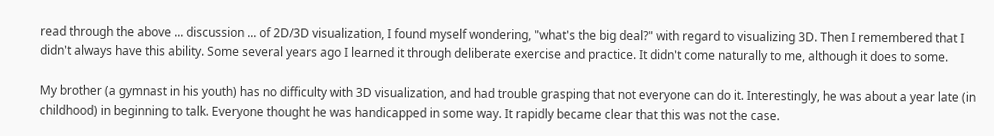read through the above ... discussion ... of 2D/3D visualization, I found myself wondering, "what's the big deal?" with regard to visualizing 3D. Then I remembered that I didn't always have this ability. Some several years ago I learned it through deliberate exercise and practice. It didn't come naturally to me, although it does to some.

My brother (a gymnast in his youth) has no difficulty with 3D visualization, and had trouble grasping that not everyone can do it. Interestingly, he was about a year late (in childhood) in beginning to talk. Everyone thought he was handicapped in some way. It rapidly became clear that this was not the case.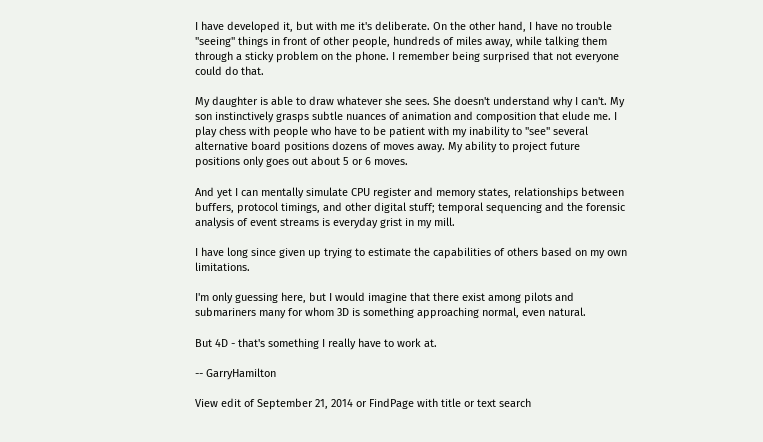I have developed it, but with me it's deliberate. On the other hand, I have no trouble "seeing" things in front of other people, hundreds of miles away, while talking them through a sticky problem on the phone. I remember being surprised that not everyone could do that.

My daughter is able to draw whatever she sees. She doesn't understand why I can't. My son instinctively grasps subtle nuances of animation and composition that elude me. I play chess with people who have to be patient with my inability to "see" several alternative board positions dozens of moves away. My ability to project future positions only goes out about 5 or 6 moves.

And yet I can mentally simulate CPU register and memory states, relationships between buffers, protocol timings, and other digital stuff; temporal sequencing and the forensic analysis of event streams is everyday grist in my mill.

I have long since given up trying to estimate the capabilities of others based on my own limitations.

I'm only guessing here, but I would imagine that there exist among pilots and submariners many for whom 3D is something approaching normal, even natural.

But 4D - that's something I really have to work at.

-- GarryHamilton

View edit of September 21, 2014 or FindPage with title or text search